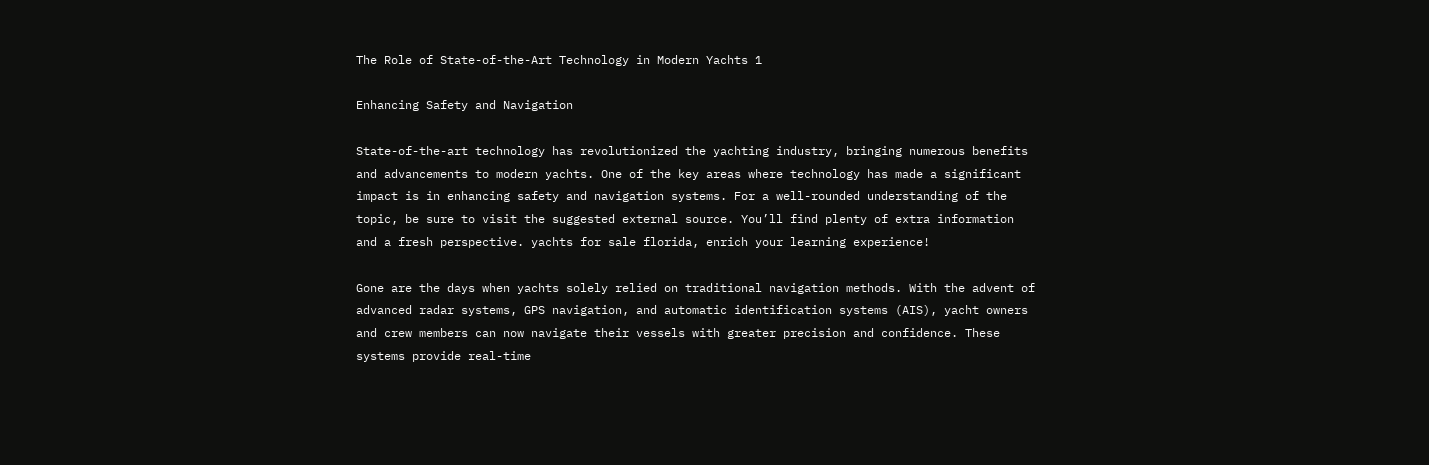The Role of State-of-the-Art Technology in Modern Yachts 1

Enhancing Safety and Navigation

State-of-the-art technology has revolutionized the yachting industry, bringing numerous benefits and advancements to modern yachts. One of the key areas where technology has made a significant impact is in enhancing safety and navigation systems. For a well-rounded understanding of the topic, be sure to visit the suggested external source. You’ll find plenty of extra information and a fresh perspective. yachts for sale florida, enrich your learning experience!

Gone are the days when yachts solely relied on traditional navigation methods. With the advent of advanced radar systems, GPS navigation, and automatic identification systems (AIS), yacht owners and crew members can now navigate their vessels with greater precision and confidence. These systems provide real-time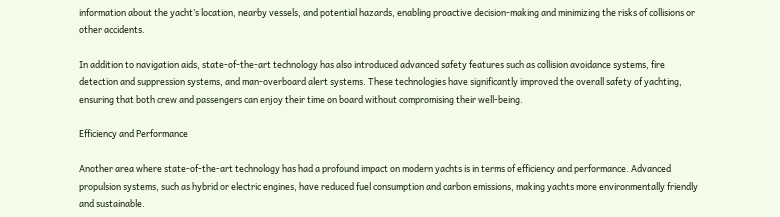information about the yacht’s location, nearby vessels, and potential hazards, enabling proactive decision-making and minimizing the risks of collisions or other accidents.

In addition to navigation aids, state-of-the-art technology has also introduced advanced safety features such as collision avoidance systems, fire detection and suppression systems, and man-overboard alert systems. These technologies have significantly improved the overall safety of yachting, ensuring that both crew and passengers can enjoy their time on board without compromising their well-being.

Efficiency and Performance

Another area where state-of-the-art technology has had a profound impact on modern yachts is in terms of efficiency and performance. Advanced propulsion systems, such as hybrid or electric engines, have reduced fuel consumption and carbon emissions, making yachts more environmentally friendly and sustainable.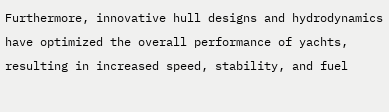Furthermore, innovative hull designs and hydrodynamics have optimized the overall performance of yachts, resulting in increased speed, stability, and fuel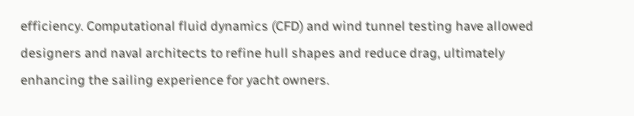efficiency. Computational fluid dynamics (CFD) and wind tunnel testing have allowed designers and naval architects to refine hull shapes and reduce drag, ultimately enhancing the sailing experience for yacht owners.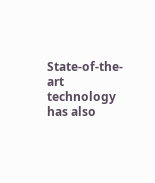State-of-the-art technology has also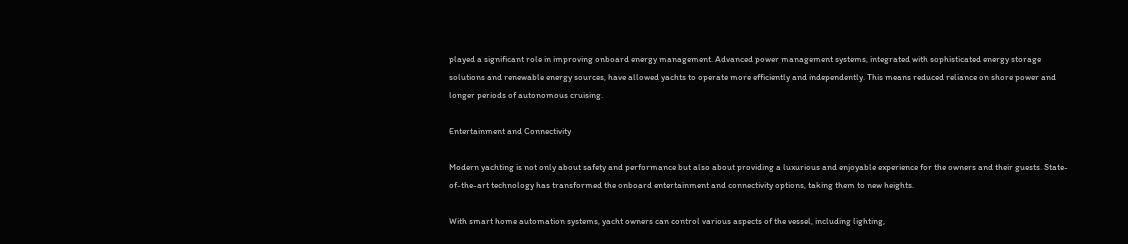played a significant role in improving onboard energy management. Advanced power management systems, integrated with sophisticated energy storage solutions and renewable energy sources, have allowed yachts to operate more efficiently and independently. This means reduced reliance on shore power and longer periods of autonomous cruising.

Entertainment and Connectivity

Modern yachting is not only about safety and performance but also about providing a luxurious and enjoyable experience for the owners and their guests. State-of-the-art technology has transformed the onboard entertainment and connectivity options, taking them to new heights.

With smart home automation systems, yacht owners can control various aspects of the vessel, including lighting,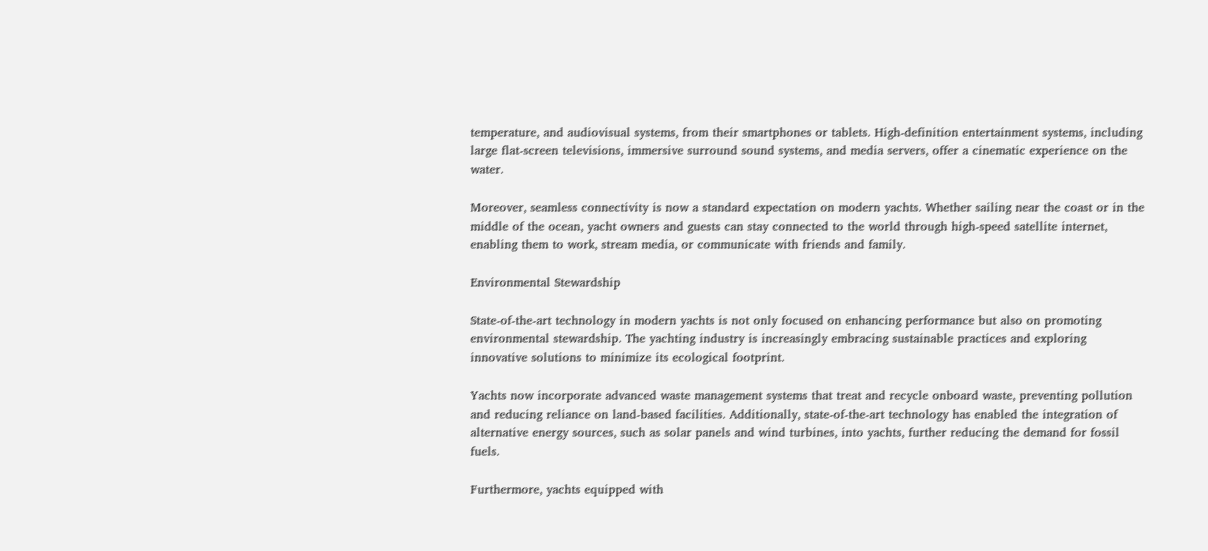temperature, and audiovisual systems, from their smartphones or tablets. High-definition entertainment systems, including large flat-screen televisions, immersive surround sound systems, and media servers, offer a cinematic experience on the water.

Moreover, seamless connectivity is now a standard expectation on modern yachts. Whether sailing near the coast or in the middle of the ocean, yacht owners and guests can stay connected to the world through high-speed satellite internet, enabling them to work, stream media, or communicate with friends and family.

Environmental Stewardship

State-of-the-art technology in modern yachts is not only focused on enhancing performance but also on promoting environmental stewardship. The yachting industry is increasingly embracing sustainable practices and exploring innovative solutions to minimize its ecological footprint.

Yachts now incorporate advanced waste management systems that treat and recycle onboard waste, preventing pollution and reducing reliance on land-based facilities. Additionally, state-of-the-art technology has enabled the integration of alternative energy sources, such as solar panels and wind turbines, into yachts, further reducing the demand for fossil fuels.

Furthermore, yachts equipped with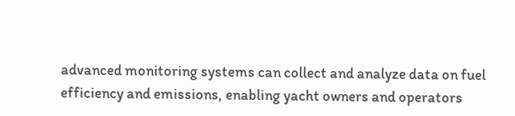advanced monitoring systems can collect and analyze data on fuel efficiency and emissions, enabling yacht owners and operators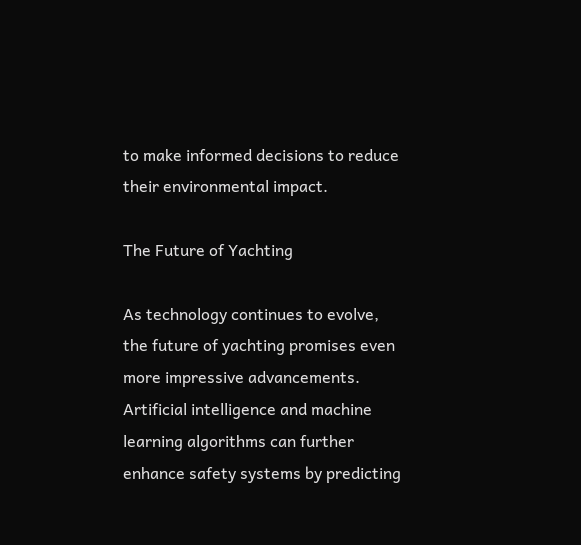to make informed decisions to reduce their environmental impact.

The Future of Yachting

As technology continues to evolve, the future of yachting promises even more impressive advancements. Artificial intelligence and machine learning algorithms can further enhance safety systems by predicting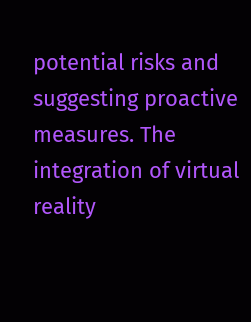potential risks and suggesting proactive measures. The integration of virtual reality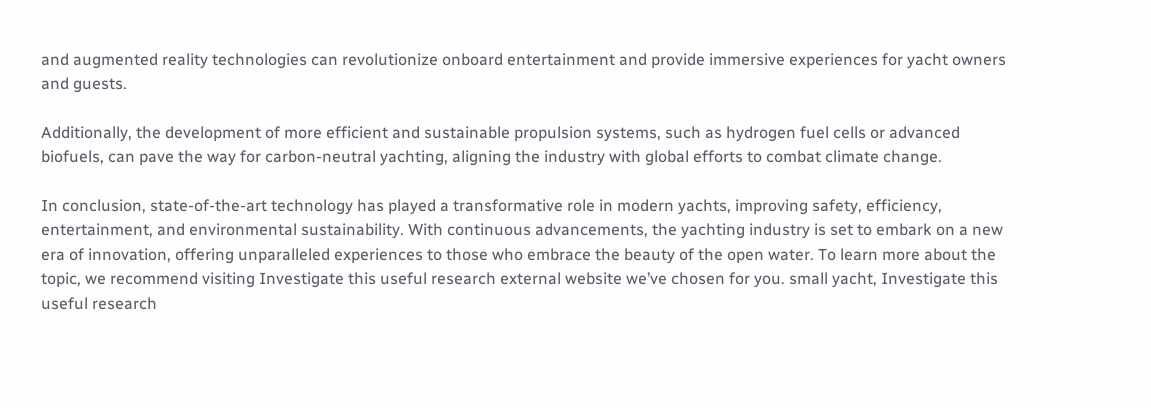and augmented reality technologies can revolutionize onboard entertainment and provide immersive experiences for yacht owners and guests.

Additionally, the development of more efficient and sustainable propulsion systems, such as hydrogen fuel cells or advanced biofuels, can pave the way for carbon-neutral yachting, aligning the industry with global efforts to combat climate change.

In conclusion, state-of-the-art technology has played a transformative role in modern yachts, improving safety, efficiency, entertainment, and environmental sustainability. With continuous advancements, the yachting industry is set to embark on a new era of innovation, offering unparalleled experiences to those who embrace the beauty of the open water. To learn more about the topic, we recommend visiting Investigate this useful research external website we’ve chosen for you. small yacht, Investigate this useful research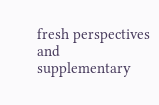fresh perspectives and supplementary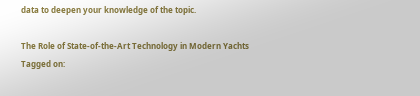data to deepen your knowledge of the topic.

The Role of State-of-the-Art Technology in Modern Yachts
Tagged on: